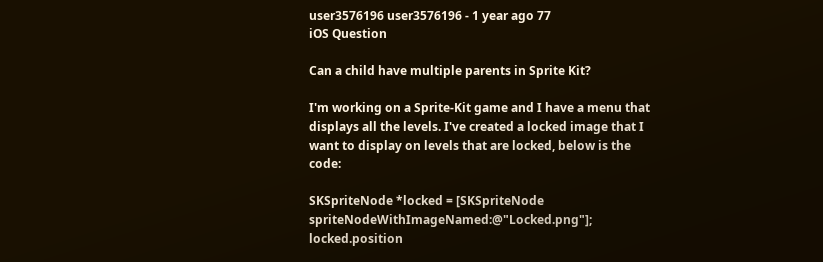user3576196 user3576196 - 1 year ago 77
iOS Question

Can a child have multiple parents in Sprite Kit?

I'm working on a Sprite-Kit game and I have a menu that displays all the levels. I've created a locked image that I want to display on levels that are locked, below is the code:

SKSpriteNode *locked = [SKSpriteNode spriteNodeWithImageNamed:@"Locked.png"];
locked.position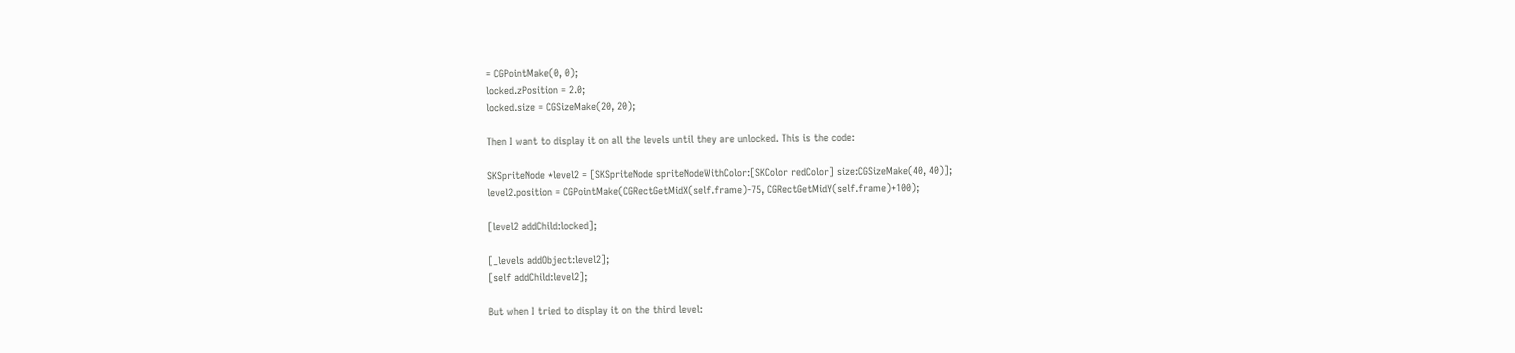= CGPointMake(0, 0);
locked.zPosition = 2.0;
locked.size = CGSizeMake(20, 20);

Then I want to display it on all the levels until they are unlocked. This is the code:

SKSpriteNode *level2 = [SKSpriteNode spriteNodeWithColor:[SKColor redColor] size:CGSizeMake(40, 40)];
level2.position = CGPointMake(CGRectGetMidX(self.frame)-75, CGRectGetMidY(self.frame)+100);

[level2 addChild:locked];

[_levels addObject:level2];
[self addChild:level2];

But when I tried to display it on the third level: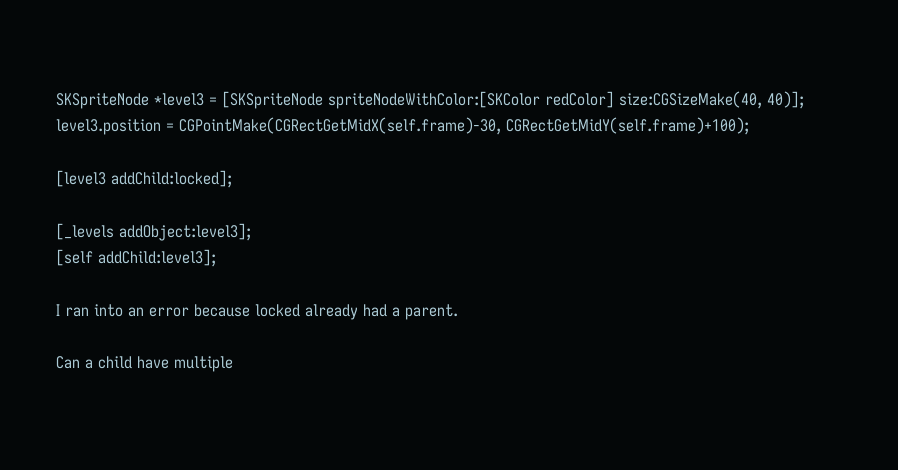SKSpriteNode *level3 = [SKSpriteNode spriteNodeWithColor:[SKColor redColor] size:CGSizeMake(40, 40)];
level3.position = CGPointMake(CGRectGetMidX(self.frame)-30, CGRectGetMidY(self.frame)+100);

[level3 addChild:locked];

[_levels addObject:level3];
[self addChild:level3];

I ran into an error because locked already had a parent.

Can a child have multiple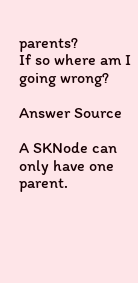parents?
If so where am I going wrong?

Answer Source

A SKNode can only have one parent.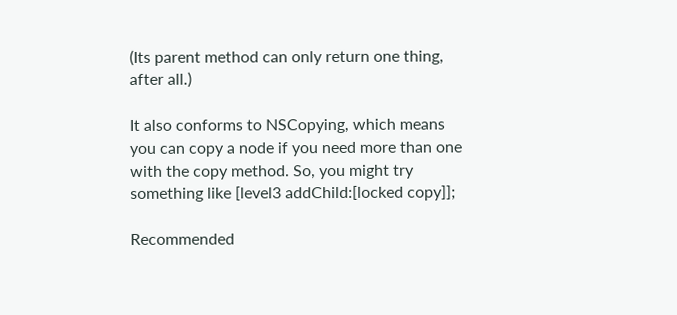(Its parent method can only return one thing, after all.)

It also conforms to NSCopying, which means you can copy a node if you need more than one with the copy method. So, you might try something like [level3 addChild:[locked copy]];

Recommended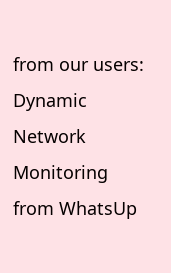from our users: Dynamic Network Monitoring from WhatsUp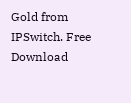Gold from IPSwitch. Free Download